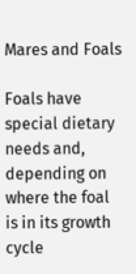Mares and Foals

Foals have special dietary needs and, depending on where the foal is in its growth cycle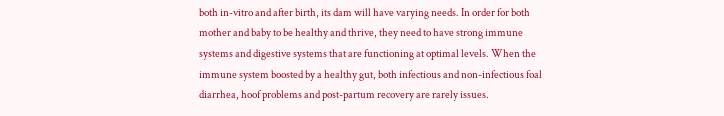both in-vitro and after birth, its dam will have varying needs. In order for both mother and baby to be healthy and thrive, they need to have strong immune systems and digestive systems that are functioning at optimal levels. When the immune system boosted by a healthy gut, both infectious and non-infectious foal diarrhea, hoof problems and post-partum recovery are rarely issues.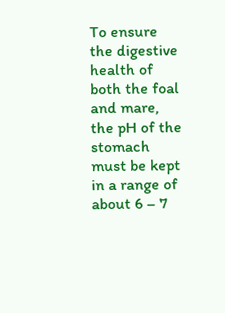To ensure the digestive health of both the foal and mare, the pH of the stomach must be kept in a range of about 6 – 7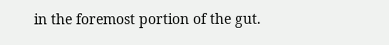in the foremost portion of the gut.